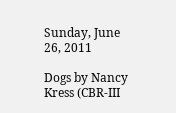Sunday, June 26, 2011

Dogs by Nancy Kress (CBR-III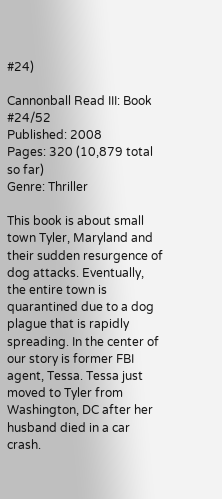#24)

Cannonball Read III: Book #24/52
Published: 2008
Pages: 320 (10,879 total so far)
Genre: Thriller

This book is about small town Tyler, Maryland and their sudden resurgence of dog attacks. Eventually, the entire town is quarantined due to a dog plague that is rapidly spreading. In the center of our story is former FBI agent, Tessa. Tessa just moved to Tyler from Washington, DC after her husband died in a car crash.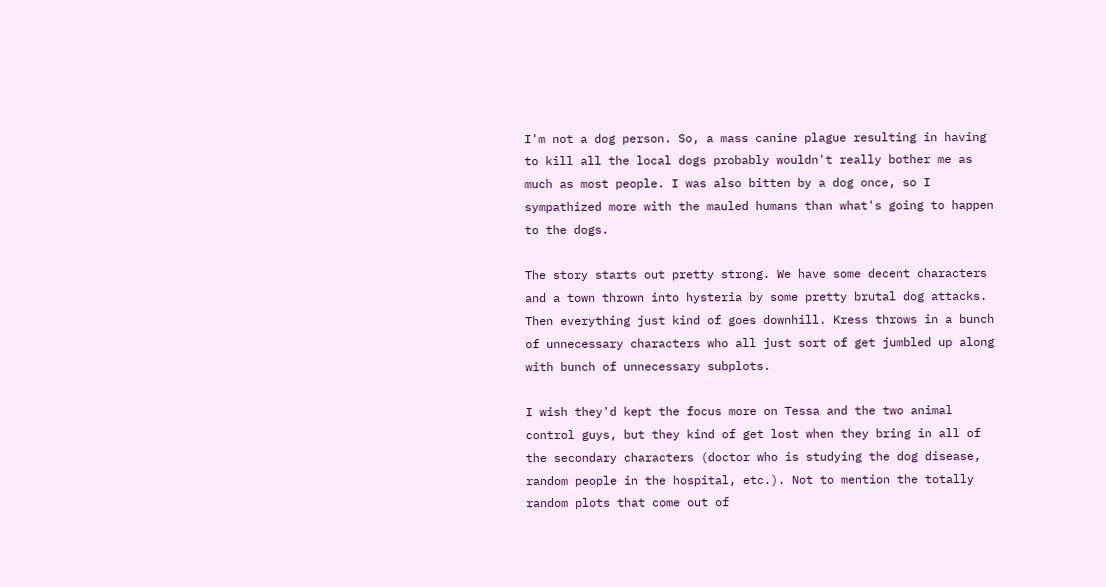I'm not a dog person. So, a mass canine plague resulting in having to kill all the local dogs probably wouldn't really bother me as much as most people. I was also bitten by a dog once, so I sympathized more with the mauled humans than what's going to happen to the dogs.

The story starts out pretty strong. We have some decent characters and a town thrown into hysteria by some pretty brutal dog attacks. Then everything just kind of goes downhill. Kress throws in a bunch of unnecessary characters who all just sort of get jumbled up along with bunch of unnecessary subplots.

I wish they'd kept the focus more on Tessa and the two animal control guys, but they kind of get lost when they bring in all of the secondary characters (doctor who is studying the dog disease, random people in the hospital, etc.). Not to mention the totally random plots that come out of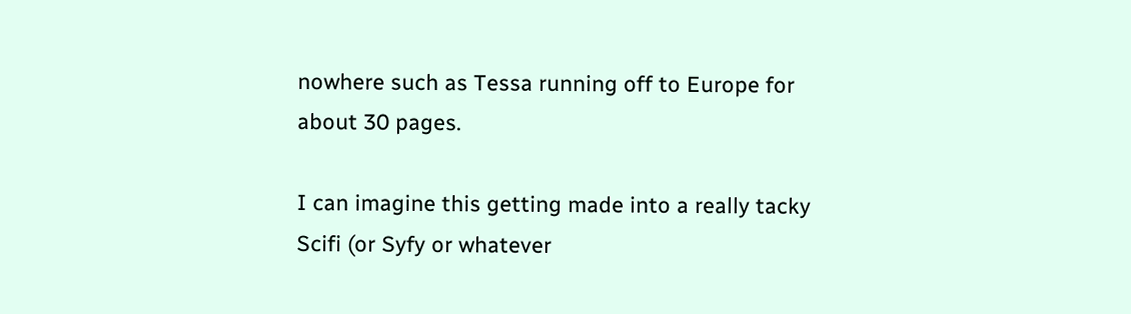nowhere such as Tessa running off to Europe for about 30 pages.

I can imagine this getting made into a really tacky Scifi (or Syfy or whatever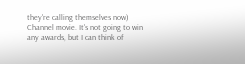they're calling themselves now) Channel movie. It's not going to win any awards, but I can think of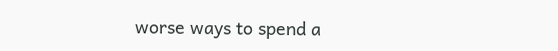worse ways to spend a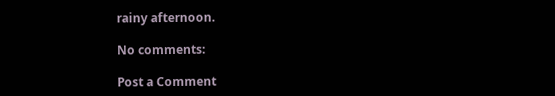rainy afternoon.

No comments:

Post a Comment